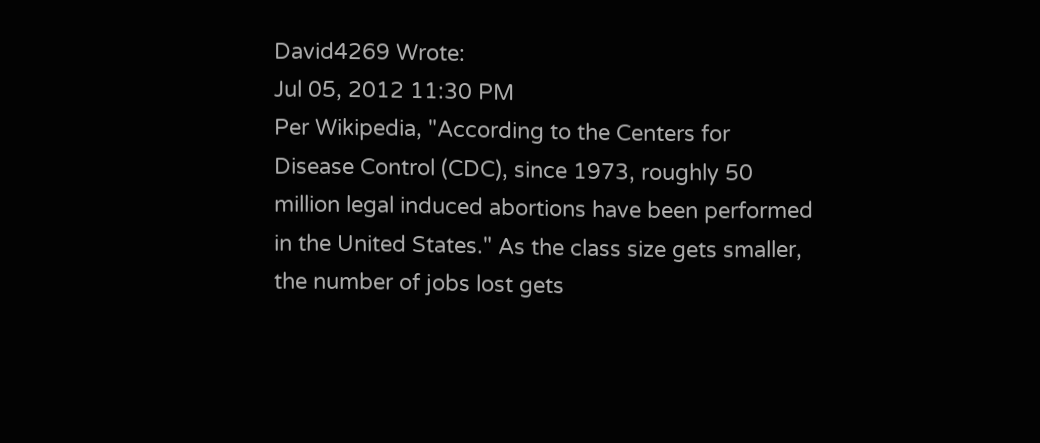David4269 Wrote:
Jul 05, 2012 11:30 PM
Per Wikipedia, "According to the Centers for Disease Control (CDC), since 1973, roughly 50 million legal induced abortions have been performed in the United States." As the class size gets smaller, the number of jobs lost gets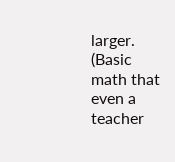larger. (Basic math that even a teacher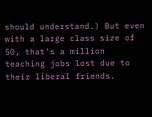should understand.) But even with a large class size of 50, that's a million teaching jobs lost due to their liberal friends.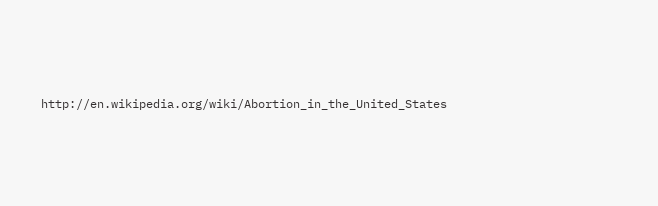http://en.wikipedia.org/wiki/Abortion_in_the_United_States